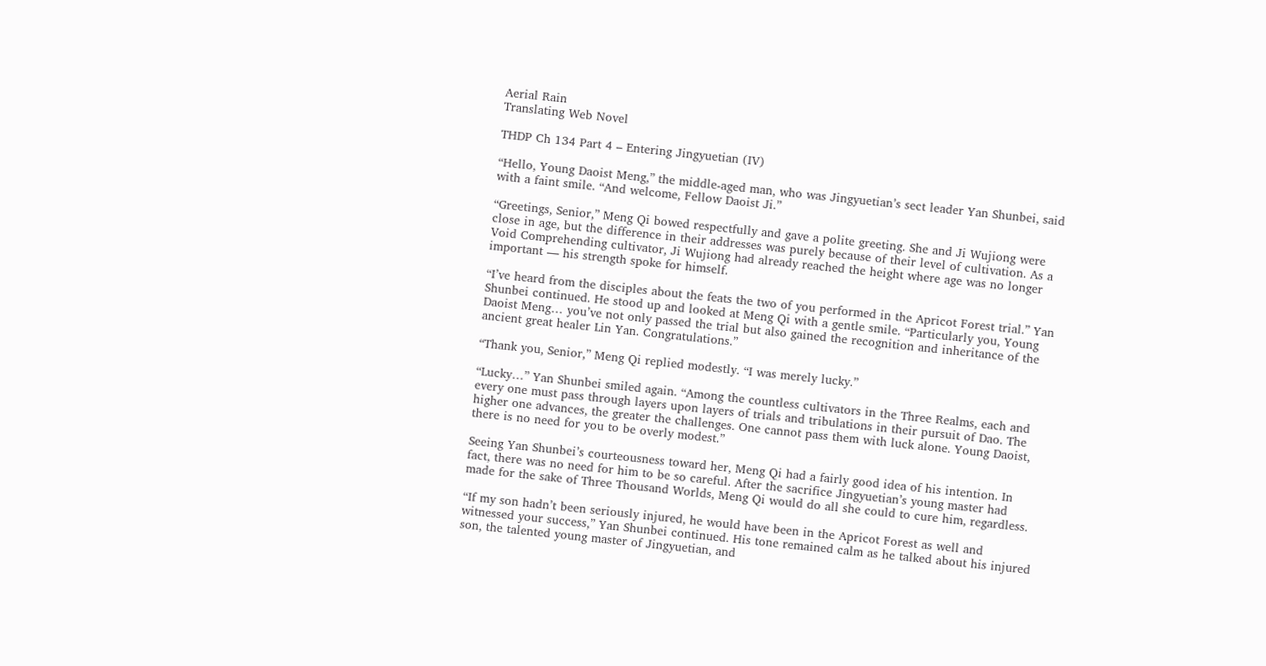Aerial Rain
Translating Web Novel

THDP Ch 134 Part 4 – Entering Jingyuetian (IV)

“Hello, Young Daoist Meng,” the middle-aged man, who was Jingyuetian’s sect leader Yan Shunbei, said with a faint smile. “And welcome, Fellow Daoist Ji.”

“Greetings, Senior,” Meng Qi bowed respectfully and gave a polite greeting. She and Ji Wujiong were close in age, but the difference in their addresses was purely because of their level of cultivation. As a Void Comprehending cultivator, Ji Wujiong had already reached the height where age was no longer important — his strength spoke for himself.

“I’ve heard from the disciples about the feats the two of you performed in the Apricot Forest trial.” Yan Shunbei continued. He stood up and looked at Meng Qi with a gentle smile. “Particularly you, Young Daoist Meng… you’ve not only passed the trial but also gained the recognition and inheritance of the ancient great healer Lin Yan. Congratulations.”

“Thank you, Senior,” Meng Qi replied modestly. “I was merely lucky.”

“Lucky…” Yan Shunbei smiled again. “Among the countless cultivators in the Three Realms, each and every one must pass through layers upon layers of trials and tribulations in their pursuit of Dao. The higher one advances, the greater the challenges. One cannot pass them with luck alone. Young Daoist, there is no need for you to be overly modest.”

Seeing Yan Shunbei’s courteousness toward her, Meng Qi had a fairly good idea of his intention. In fact, there was no need for him to be so careful. After the sacrifice Jingyuetian’s young master had made for the sake of Three Thousand Worlds, Meng Qi would do all she could to cure him, regardless.

“If my son hadn’t been seriously injured, he would have been in the Apricot Forest as well and witnessed your success,” Yan Shunbei continued. His tone remained calm as he talked about his injured son, the talented young master of Jingyuetian, and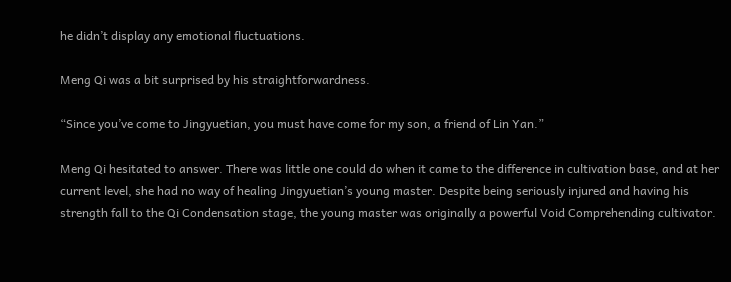he didn’t display any emotional fluctuations.

Meng Qi was a bit surprised by his straightforwardness.

“Since you’ve come to Jingyuetian, you must have come for my son, a friend of Lin Yan.”

Meng Qi hesitated to answer. There was little one could do when it came to the difference in cultivation base, and at her current level, she had no way of healing Jingyuetian’s young master. Despite being seriously injured and having his strength fall to the Qi Condensation stage, the young master was originally a powerful Void Comprehending cultivator.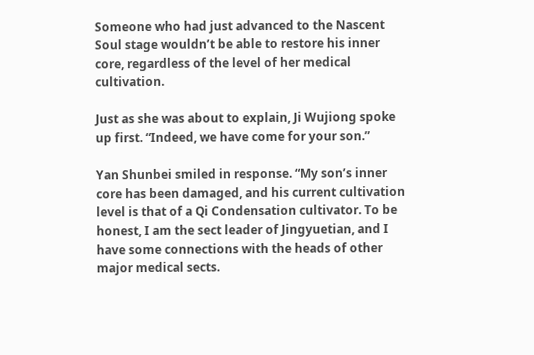Someone who had just advanced to the Nascent Soul stage wouldn’t be able to restore his inner core, regardless of the level of her medical cultivation.

Just as she was about to explain, Ji Wujiong spoke up first. “Indeed, we have come for your son.”

Yan Shunbei smiled in response. “My son’s inner core has been damaged, and his current cultivation level is that of a Qi Condensation cultivator. To be honest, I am the sect leader of Jingyuetian, and I have some connections with the heads of other major medical sects.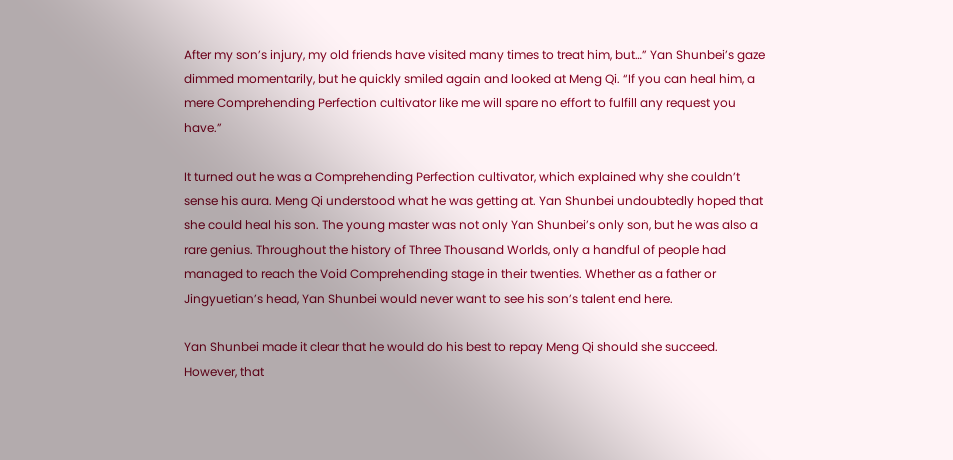After my son’s injury, my old friends have visited many times to treat him, but…” Yan Shunbei’s gaze dimmed momentarily, but he quickly smiled again and looked at Meng Qi. “If you can heal him, a mere Comprehending Perfection cultivator like me will spare no effort to fulfill any request you have.”

It turned out he was a Comprehending Perfection cultivator, which explained why she couldn’t sense his aura. Meng Qi understood what he was getting at. Yan Shunbei undoubtedly hoped that she could heal his son. The young master was not only Yan Shunbei’s only son, but he was also a rare genius. Throughout the history of Three Thousand Worlds, only a handful of people had managed to reach the Void Comprehending stage in their twenties. Whether as a father or Jingyuetian’s head, Yan Shunbei would never want to see his son’s talent end here.

Yan Shunbei made it clear that he would do his best to repay Meng Qi should she succeed. However, that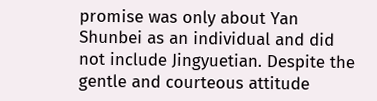promise was only about Yan Shunbei as an individual and did not include Jingyuetian. Despite the gentle and courteous attitude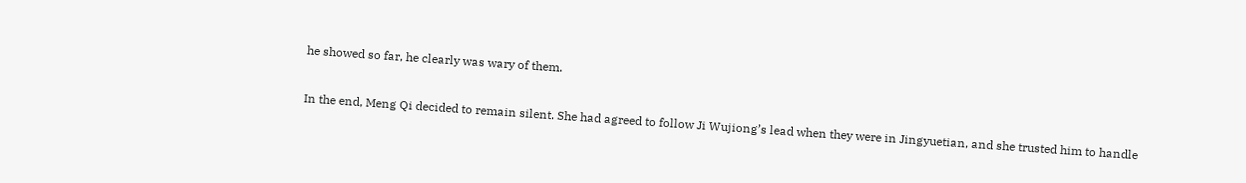he showed so far, he clearly was wary of them.

In the end, Meng Qi decided to remain silent. She had agreed to follow Ji Wujiong’s lead when they were in Jingyuetian, and she trusted him to handle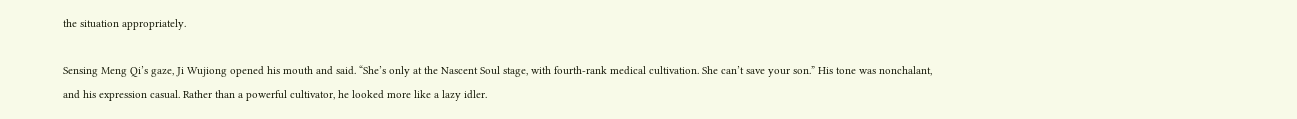the situation appropriately.

Sensing Meng Qi’s gaze, Ji Wujiong opened his mouth and said. “She’s only at the Nascent Soul stage, with fourth-rank medical cultivation. She can’t save your son.” His tone was nonchalant, and his expression casual. Rather than a powerful cultivator, he looked more like a lazy idler.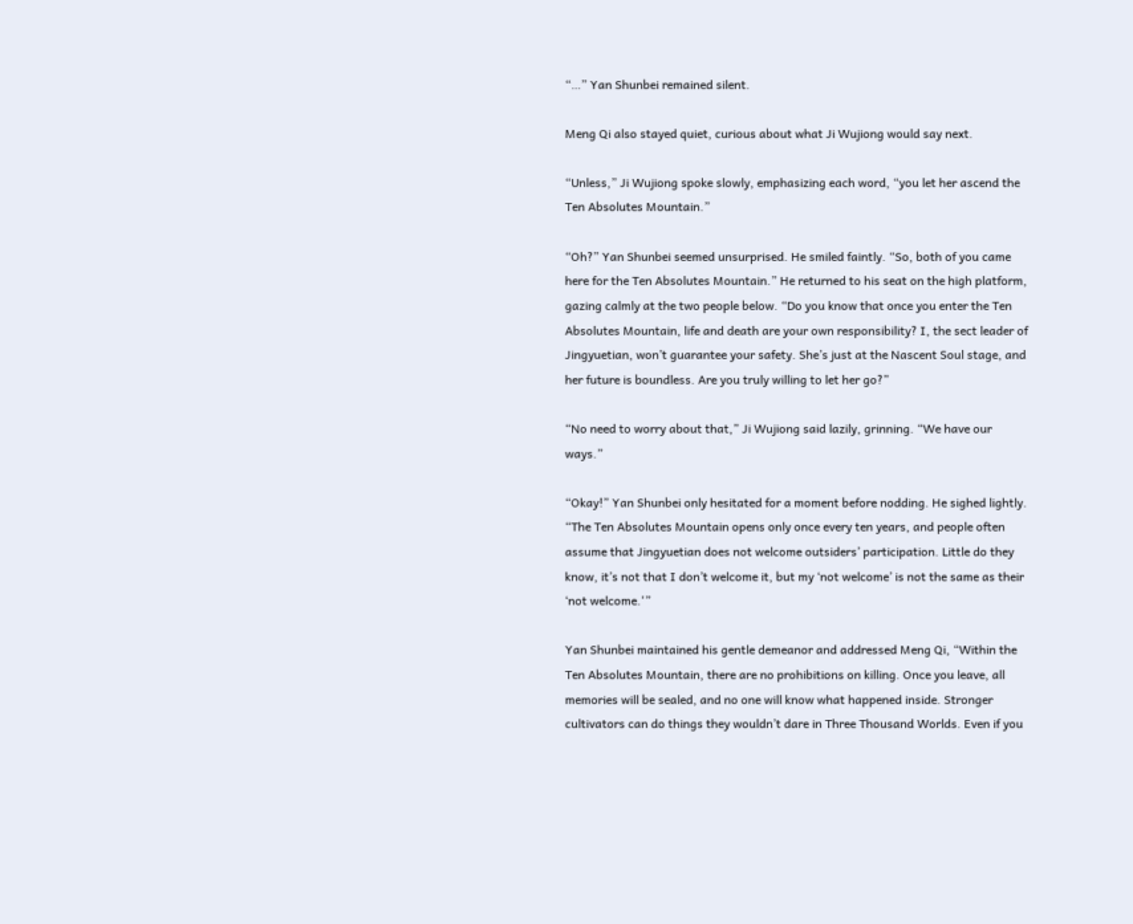“…” Yan Shunbei remained silent.

Meng Qi also stayed quiet, curious about what Ji Wujiong would say next.

“Unless,” Ji Wujiong spoke slowly, emphasizing each word, “you let her ascend the Ten Absolutes Mountain.”

“Oh?” Yan Shunbei seemed unsurprised. He smiled faintly. “So, both of you came here for the Ten Absolutes Mountain.” He returned to his seat on the high platform, gazing calmly at the two people below. “Do you know that once you enter the Ten Absolutes Mountain, life and death are your own responsibility? I, the sect leader of Jingyuetian, won’t guarantee your safety. She’s just at the Nascent Soul stage, and her future is boundless. Are you truly willing to let her go?”

“No need to worry about that,” Ji Wujiong said lazily, grinning. “We have our ways.”

“Okay!” Yan Shunbei only hesitated for a moment before nodding. He sighed lightly. “The Ten Absolutes Mountain opens only once every ten years, and people often assume that Jingyuetian does not welcome outsiders’ participation. Little do they know, it’s not that I don’t welcome it, but my ‘not welcome’ is not the same as their ‘not welcome.'”

Yan Shunbei maintained his gentle demeanor and addressed Meng Qi, “Within the Ten Absolutes Mountain, there are no prohibitions on killing. Once you leave, all memories will be sealed, and no one will know what happened inside. Stronger cultivators can do things they wouldn’t dare in Three Thousand Worlds. Even if you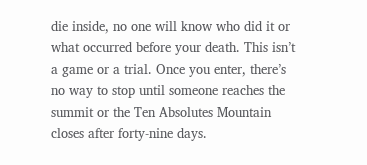die inside, no one will know who did it or what occurred before your death. This isn’t a game or a trial. Once you enter, there’s no way to stop until someone reaches the summit or the Ten Absolutes Mountain closes after forty-nine days.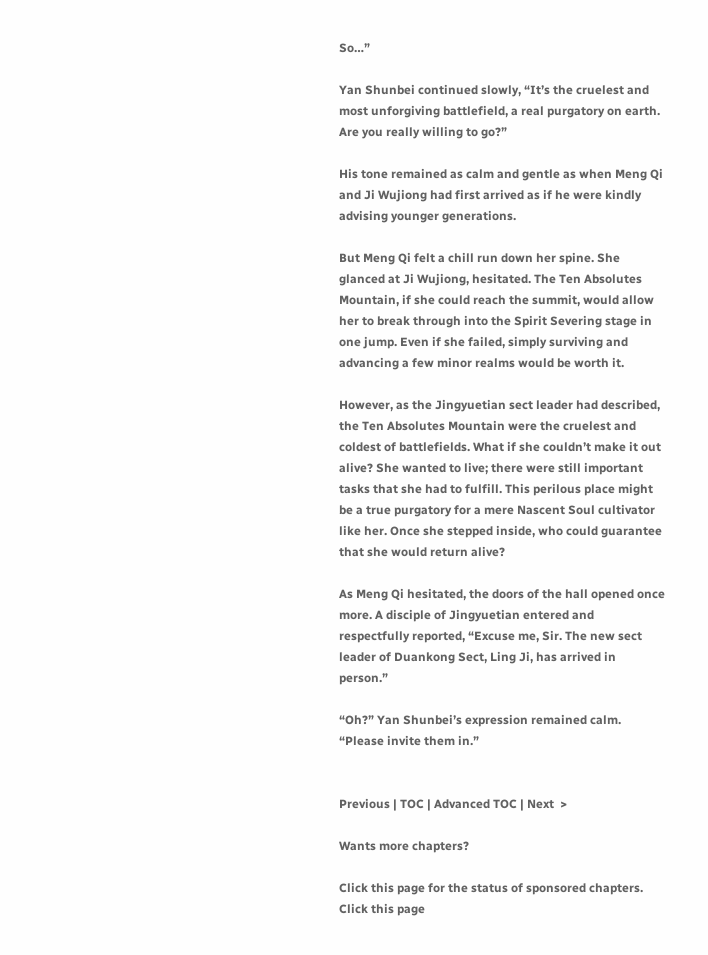So…”

Yan Shunbei continued slowly, “It’s the cruelest and most unforgiving battlefield, a real purgatory on earth. Are you really willing to go?”

His tone remained as calm and gentle as when Meng Qi and Ji Wujiong had first arrived as if he were kindly advising younger generations.

But Meng Qi felt a chill run down her spine. She glanced at Ji Wujiong, hesitated. The Ten Absolutes Mountain, if she could reach the summit, would allow her to break through into the Spirit Severing stage in one jump. Even if she failed, simply surviving and advancing a few minor realms would be worth it.

However, as the Jingyuetian sect leader had described, the Ten Absolutes Mountain were the cruelest and coldest of battlefields. What if she couldn’t make it out alive? She wanted to live; there were still important tasks that she had to fulfill. This perilous place might be a true purgatory for a mere Nascent Soul cultivator like her. Once she stepped inside, who could guarantee that she would return alive?

As Meng Qi hesitated, the doors of the hall opened once more. A disciple of Jingyuetian entered and respectfully reported, “Excuse me, Sir. The new sect leader of Duankong Sect, Ling Ji, has arrived in person.”

“Oh?” Yan Shunbei’s expression remained calm. “Please invite them in.”


Previous | TOC | Advanced TOC | Next  >

Wants more chapters?

Click this page for the status of sponsored chapters.
Click this page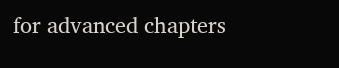for advanced chapters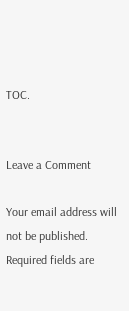TOC.


Leave a Comment

Your email address will not be published. Required fields are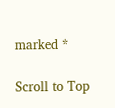marked *

Scroll to Top